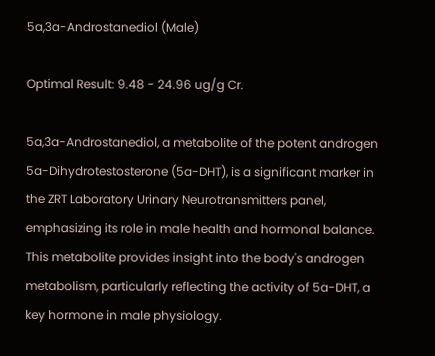5a,3a-Androstanediol (Male)

Optimal Result: 9.48 - 24.96 ug/g Cr.

5a,3a-Androstanediol, a metabolite of the potent androgen 5a-Dihydrotestosterone (5a-DHT), is a significant marker in the ZRT Laboratory Urinary Neurotransmitters panel, emphasizing its role in male health and hormonal balance. This metabolite provides insight into the body's androgen metabolism, particularly reflecting the activity of 5a-DHT, a key hormone in male physiology.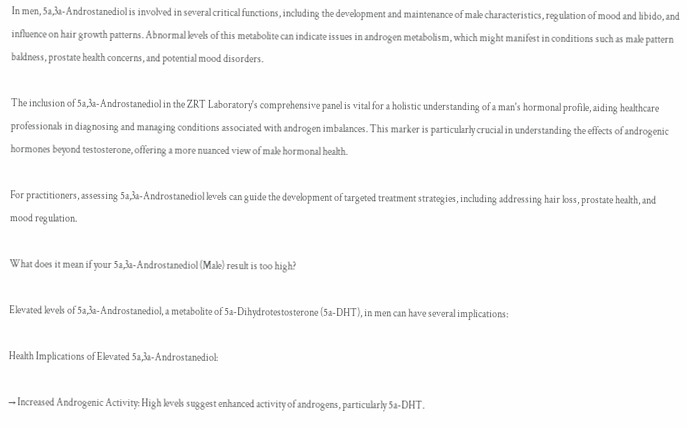In men, 5a,3a-Androstanediol is involved in several critical functions, including the development and maintenance of male characteristics, regulation of mood and libido, and influence on hair growth patterns. Abnormal levels of this metabolite can indicate issues in androgen metabolism, which might manifest in conditions such as male pattern baldness, prostate health concerns, and potential mood disorders.

The inclusion of 5a,3a-Androstanediol in the ZRT Laboratory's comprehensive panel is vital for a holistic understanding of a man's hormonal profile, aiding healthcare professionals in diagnosing and managing conditions associated with androgen imbalances. This marker is particularly crucial in understanding the effects of androgenic hormones beyond testosterone, offering a more nuanced view of male hormonal health.

For practitioners, assessing 5a,3a-Androstanediol levels can guide the development of targeted treatment strategies, including addressing hair loss, prostate health, and mood regulation.

What does it mean if your 5a,3a-Androstanediol (Male) result is too high?

Elevated levels of 5a,3a-Androstanediol, a metabolite of 5a-Dihydrotestosterone (5a-DHT), in men can have several implications:

Health Implications of Elevated 5a,3a-Androstanediol:

→ Increased Androgenic Activity: High levels suggest enhanced activity of androgens, particularly 5a-DHT.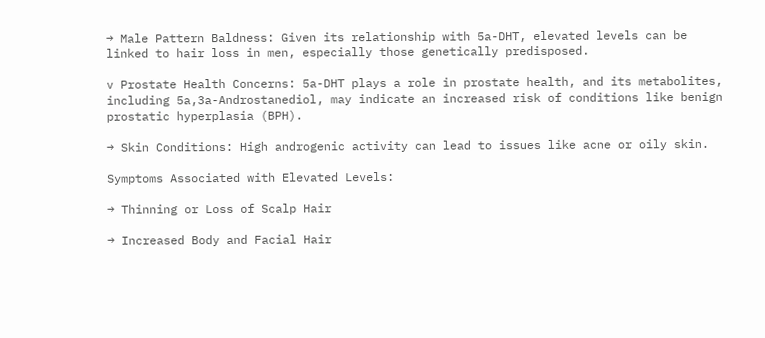→ Male Pattern Baldness: Given its relationship with 5a-DHT, elevated levels can be linked to hair loss in men, especially those genetically predisposed.

v Prostate Health Concerns: 5a-DHT plays a role in prostate health, and its metabolites, including 5a,3a-Androstanediol, may indicate an increased risk of conditions like benign prostatic hyperplasia (BPH).

→ Skin Conditions: High androgenic activity can lead to issues like acne or oily skin.

Symptoms Associated with Elevated Levels:

→ Thinning or Loss of Scalp Hair

→ Increased Body and Facial Hair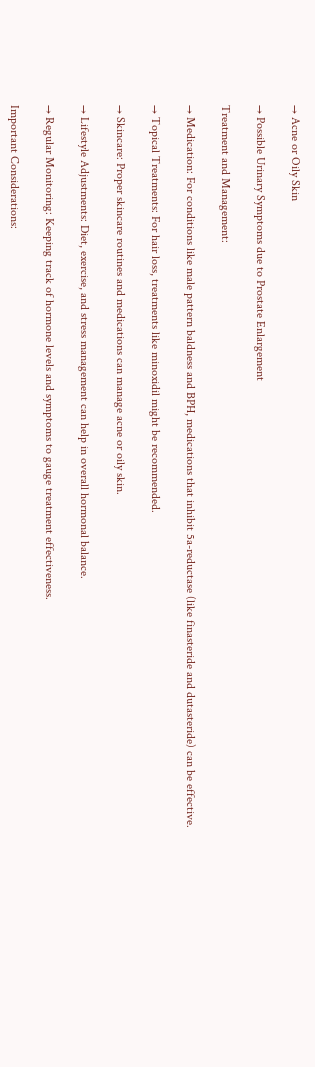→ Acne or Oily Skin

→ Possible Urinary Symptoms due to Prostate Enlargement

Treatment and Management:

→ Medication: For conditions like male pattern baldness and BPH, medications that inhibit 5a-reductase (like finasteride and dutasteride) can be effective.

→ Topical Treatments: For hair loss, treatments like minoxidil might be recommended.

→ Skincare: Proper skincare routines and medications can manage acne or oily skin.

→ Lifestyle Adjustments: Diet, exercise, and stress management can help in overall hormonal balance.

→ Regular Monitoring: Keeping track of hormone levels and symptoms to gauge treatment effectiveness.

Important Considerations: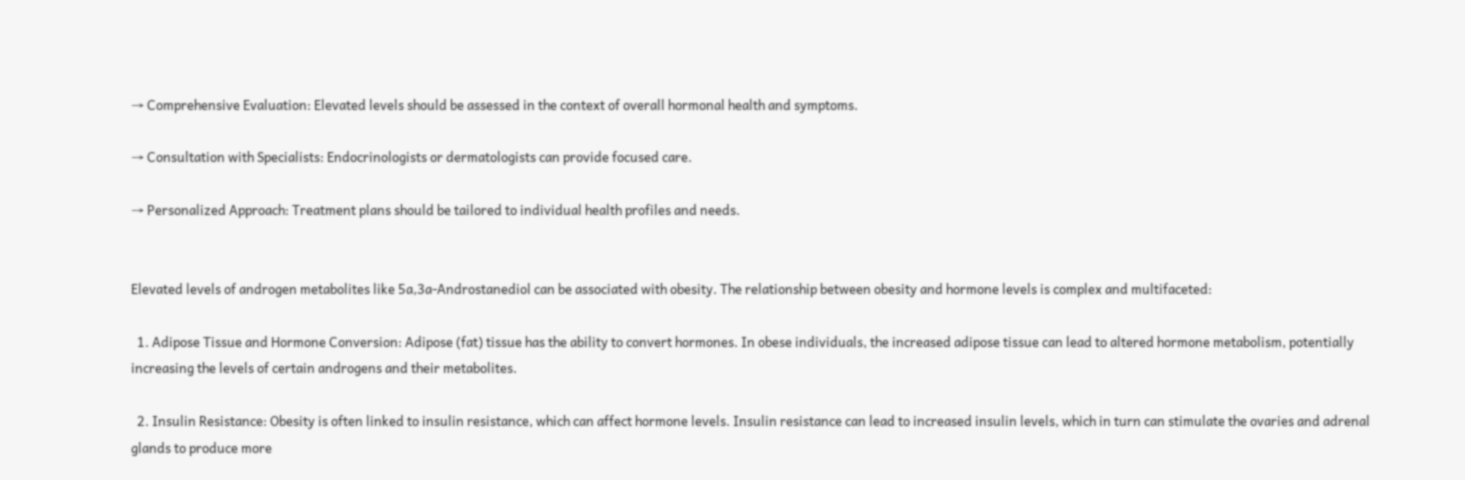→ Comprehensive Evaluation: Elevated levels should be assessed in the context of overall hormonal health and symptoms.

→ Consultation with Specialists: Endocrinologists or dermatologists can provide focused care.

→ Personalized Approach: Treatment plans should be tailored to individual health profiles and needs.


Elevated levels of androgen metabolites like 5a,3a-Androstanediol can be associated with obesity. The relationship between obesity and hormone levels is complex and multifaceted:

  1. Adipose Tissue and Hormone Conversion: Adipose (fat) tissue has the ability to convert hormones. In obese individuals, the increased adipose tissue can lead to altered hormone metabolism, potentially increasing the levels of certain androgens and their metabolites.

  2. Insulin Resistance: Obesity is often linked to insulin resistance, which can affect hormone levels. Insulin resistance can lead to increased insulin levels, which in turn can stimulate the ovaries and adrenal glands to produce more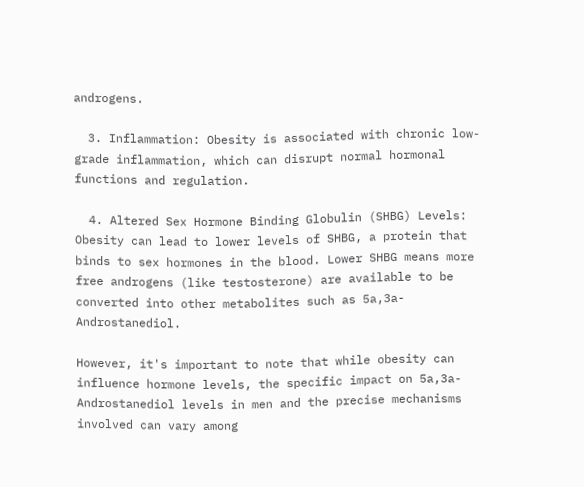androgens.

  3. Inflammation: Obesity is associated with chronic low-grade inflammation, which can disrupt normal hormonal functions and regulation.

  4. Altered Sex Hormone Binding Globulin (SHBG) Levels: Obesity can lead to lower levels of SHBG, a protein that binds to sex hormones in the blood. Lower SHBG means more free androgens (like testosterone) are available to be converted into other metabolites such as 5a,3a-Androstanediol.

However, it's important to note that while obesity can influence hormone levels, the specific impact on 5a,3a-Androstanediol levels in men and the precise mechanisms involved can vary among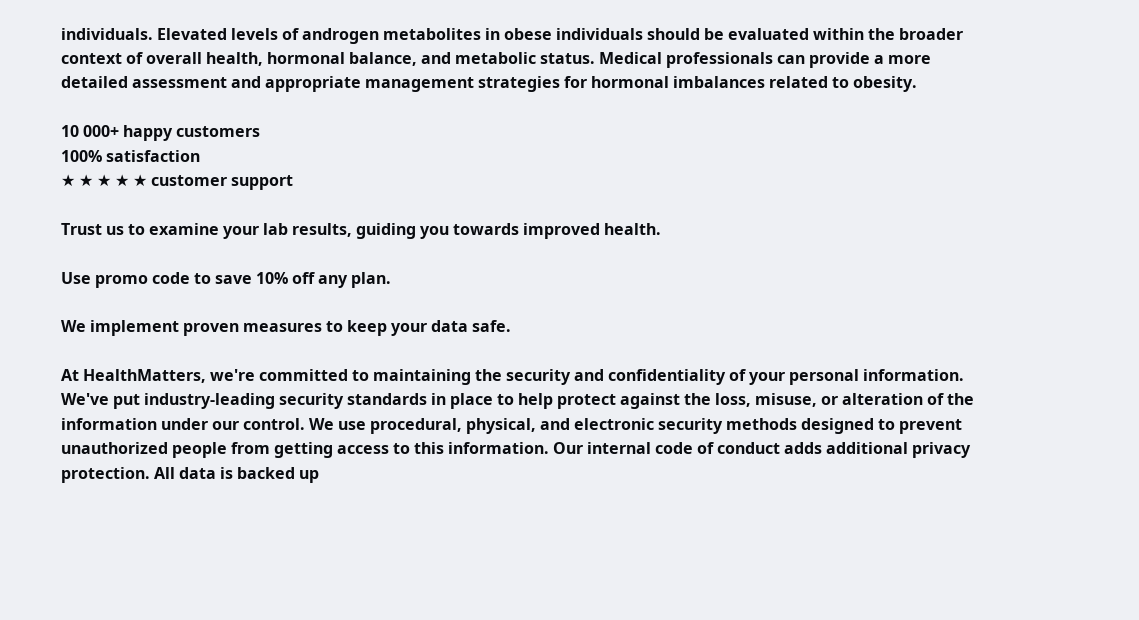individuals. Elevated levels of androgen metabolites in obese individuals should be evaluated within the broader context of overall health, hormonal balance, and metabolic status. Medical professionals can provide a more detailed assessment and appropriate management strategies for hormonal imbalances related to obesity.

10 000+ happy customers
100% satisfaction
★ ★ ★ ★ ★ customer support

Trust us to examine your lab results, guiding you towards improved health.

Use promo code to save 10% off any plan.

We implement proven measures to keep your data safe.

At HealthMatters, we're committed to maintaining the security and confidentiality of your personal information. We've put industry-leading security standards in place to help protect against the loss, misuse, or alteration of the information under our control. We use procedural, physical, and electronic security methods designed to prevent unauthorized people from getting access to this information. Our internal code of conduct adds additional privacy protection. All data is backed up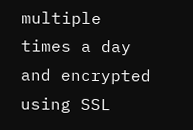multiple times a day and encrypted using SSL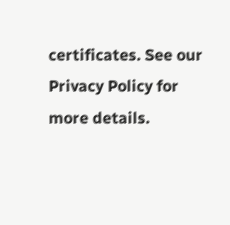certificates. See our Privacy Policy for more details.